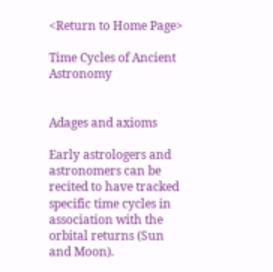<Return to Home Page>

Time Cycles of Ancient Astronomy


Adages and axioms

Early astrologers and astronomers can be recited to have tracked specific time cycles in association with the orbital returns (Sun and Moon).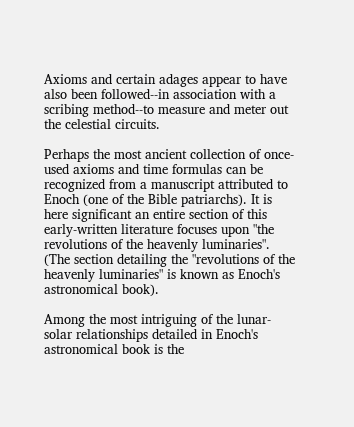Axioms and certain adages appear to have also been followed--in association with a scribing method--to measure and meter out the celestial circuits.

Perhaps the most ancient collection of once-used axioms and time formulas can be recognized from a manuscript attributed to Enoch (one of the Bible patriarchs). It is here significant an entire section of this early-written literature focuses upon "the revolutions of the heavenly luminaries". (The section detailing the "revolutions of the heavenly luminaries" is known as Enoch's astronomical book).

Among the most intriguing of the lunar-solar relationships detailed in Enoch's astronomical book is the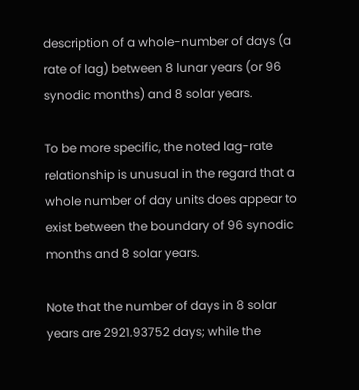description of a whole-number of days (a rate of lag) between 8 lunar years (or 96 synodic months) and 8 solar years.

To be more specific, the noted lag-rate relationship is unusual in the regard that a whole number of day units does appear to exist between the boundary of 96 synodic months and 8 solar years.

Note that the number of days in 8 solar years are 2921.93752 days; while the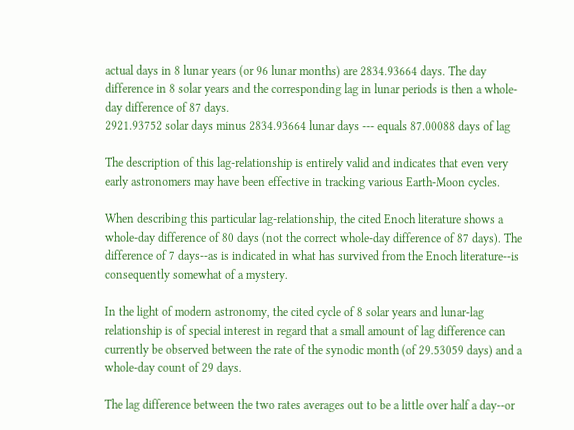actual days in 8 lunar years (or 96 lunar months) are 2834.93664 days. The day difference in 8 solar years and the corresponding lag in lunar periods is then a whole-day difference of 87 days.
2921.93752 solar days minus 2834.93664 lunar days --- equals 87.00088 days of lag

The description of this lag-relationship is entirely valid and indicates that even very early astronomers may have been effective in tracking various Earth-Moon cycles.

When describing this particular lag-relationship, the cited Enoch literature shows a whole-day difference of 80 days (not the correct whole-day difference of 87 days). The difference of 7 days--as is indicated in what has survived from the Enoch literature--is consequently somewhat of a mystery.

In the light of modern astronomy, the cited cycle of 8 solar years and lunar-lag relationship is of special interest in regard that a small amount of lag difference can currently be observed between the rate of the synodic month (of 29.53059 days) and a whole-day count of 29 days.

The lag difference between the two rates averages out to be a little over half a day--or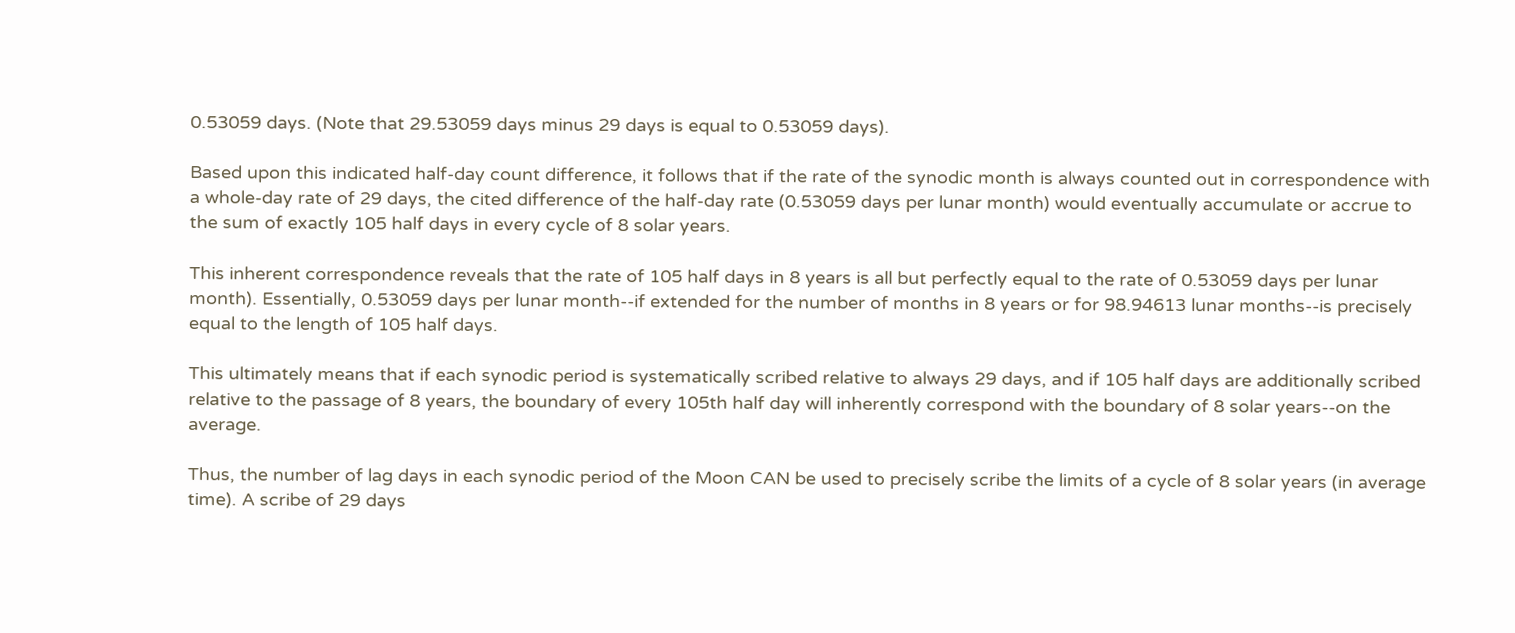0.53059 days. (Note that 29.53059 days minus 29 days is equal to 0.53059 days).

Based upon this indicated half-day count difference, it follows that if the rate of the synodic month is always counted out in correspondence with a whole-day rate of 29 days, the cited difference of the half-day rate (0.53059 days per lunar month) would eventually accumulate or accrue to the sum of exactly 105 half days in every cycle of 8 solar years.

This inherent correspondence reveals that the rate of 105 half days in 8 years is all but perfectly equal to the rate of 0.53059 days per lunar month). Essentially, 0.53059 days per lunar month--if extended for the number of months in 8 years or for 98.94613 lunar months--is precisely equal to the length of 105 half days.

This ultimately means that if each synodic period is systematically scribed relative to always 29 days, and if 105 half days are additionally scribed relative to the passage of 8 years, the boundary of every 105th half day will inherently correspond with the boundary of 8 solar years--on the average.

Thus, the number of lag days in each synodic period of the Moon CAN be used to precisely scribe the limits of a cycle of 8 solar years (in average time). A scribe of 29 days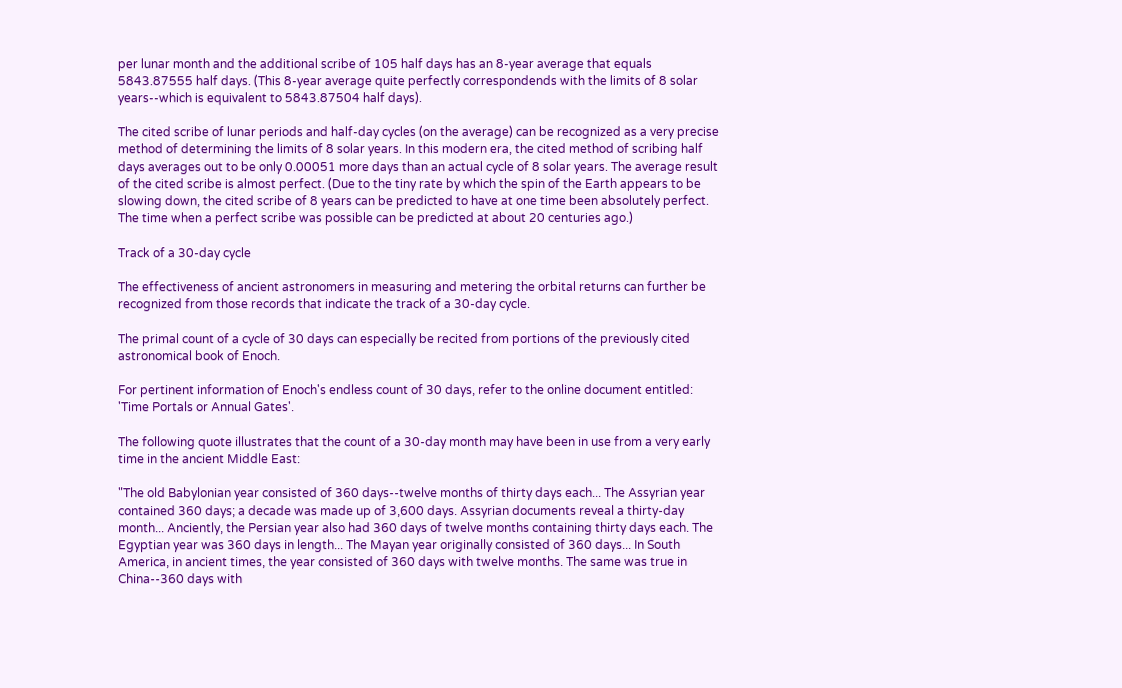per lunar month and the additional scribe of 105 half days has an 8-year average that equals 5843.87555 half days. (This 8-year average quite perfectly correspondends with the limits of 8 solar years--which is equivalent to 5843.87504 half days).

The cited scribe of lunar periods and half-day cycles (on the average) can be recognized as a very precise method of determining the limits of 8 solar years. In this modern era, the cited method of scribing half days averages out to be only 0.00051 more days than an actual cycle of 8 solar years. The average result of the cited scribe is almost perfect. (Due to the tiny rate by which the spin of the Earth appears to be slowing down, the cited scribe of 8 years can be predicted to have at one time been absolutely perfect. The time when a perfect scribe was possible can be predicted at about 20 centuries ago.)

Track of a 30-day cycle

The effectiveness of ancient astronomers in measuring and metering the orbital returns can further be recognized from those records that indicate the track of a 30-day cycle.

The primal count of a cycle of 30 days can especially be recited from portions of the previously cited astronomical book of Enoch.

For pertinent information of Enoch's endless count of 30 days, refer to the online document entitled: 'Time Portals or Annual Gates'.

The following quote illustrates that the count of a 30-day month may have been in use from a very early time in the ancient Middle East:

"The old Babylonian year consisted of 360 days--twelve months of thirty days each... The Assyrian year contained 360 days; a decade was made up of 3,600 days. Assyrian documents reveal a thirty-day month... Anciently, the Persian year also had 360 days of twelve months containing thirty days each. The Egyptian year was 360 days in length... The Mayan year originally consisted of 360 days... In South America, in ancient times, the year consisted of 360 days with twelve months. The same was true in China--360 days with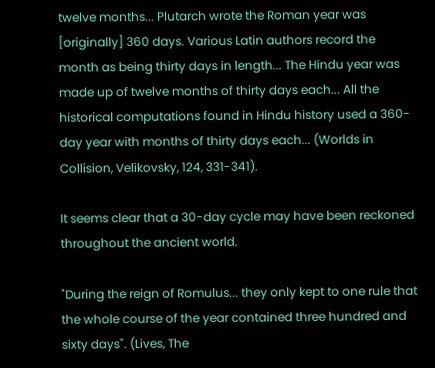twelve months... Plutarch wrote the Roman year was [originally] 360 days. Various Latin authors record the month as being thirty days in length... The Hindu year was made up of twelve months of thirty days each... All the historical computations found in Hindu history used a 360-day year with months of thirty days each... (Worlds in Collision, Velikovsky, 124, 331-341).

It seems clear that a 30-day cycle may have been reckoned throughout the ancient world.

"During the reign of Romulus... they only kept to one rule that the whole course of the year contained three hundred and sixty days". (Lives, The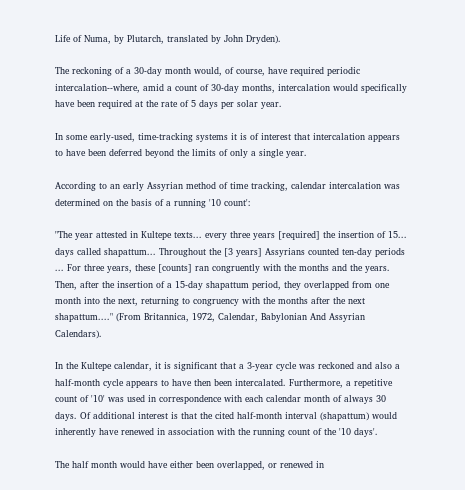Life of Numa, by Plutarch, translated by John Dryden).

The reckoning of a 30-day month would, of course, have required periodic intercalation--where, amid a count of 30-day months, intercalation would specifically have been required at the rate of 5 days per solar year.

In some early-used, time-tracking systems it is of interest that intercalation appears to have been deferred beyond the limits of only a single year.

According to an early Assyrian method of time tracking, calendar intercalation was determined on the basis of a running '10 count':

"The year attested in Kultepe texts... every three years [required] the insertion of 15... days called shapattum... Throughout the [3 years] Assyrians counted ten-day periods ... For three years, these [counts] ran congruently with the months and the years. Then, after the insertion of a 15-day shapattum period, they overlapped from one month into the next, returning to congruency with the months after the next shapattum...." (From Britannica, 1972, Calendar, Babylonian And Assyrian Calendars).

In the Kultepe calendar, it is significant that a 3-year cycle was reckoned and also a half-month cycle appears to have then been intercalated. Furthermore, a repetitive count of '10' was used in correspondence with each calendar month of always 30 days. Of additional interest is that the cited half-month interval (shapattum) would inherently have renewed in association with the running count of the '10 days'.

The half month would have either been overlapped, or renewed in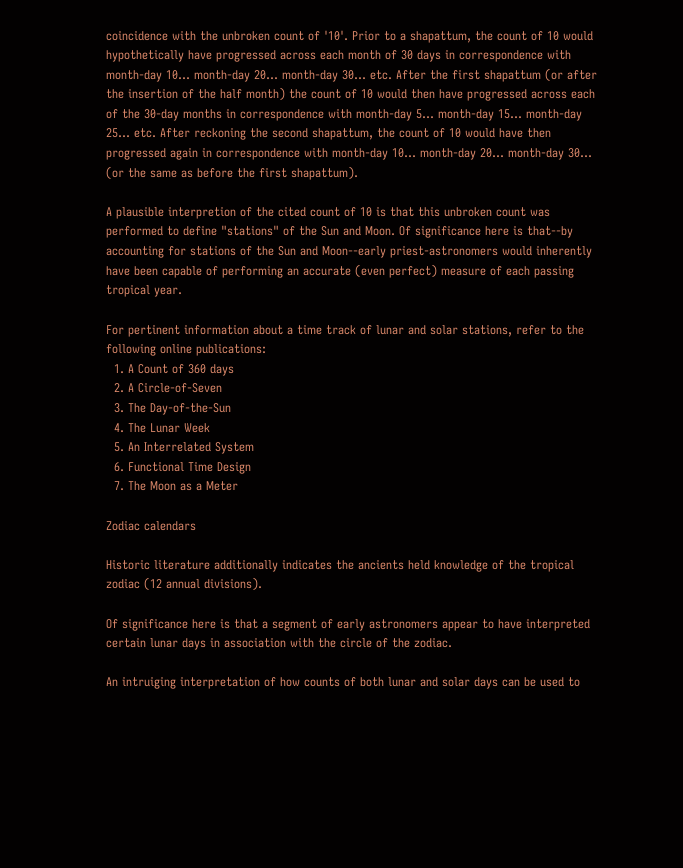coincidence with the unbroken count of '10'. Prior to a shapattum, the count of 10 would hypothetically have progressed across each month of 30 days in correspondence with month-day 10... month-day 20... month-day 30... etc. After the first shapattum (or after the insertion of the half month) the count of 10 would then have progressed across each of the 30-day months in correspondence with month-day 5... month-day 15... month-day 25... etc. After reckoning the second shapattum, the count of 10 would have then progressed again in correspondence with month-day 10... month-day 20... month-day 30... (or the same as before the first shapattum).

A plausible interpretion of the cited count of 10 is that this unbroken count was performed to define "stations" of the Sun and Moon. Of significance here is that--by accounting for stations of the Sun and Moon--early priest-astronomers would inherently have been capable of performing an accurate (even perfect) measure of each passing tropical year.

For pertinent information about a time track of lunar and solar stations, refer to the following online publications:
  1. A Count of 360 days
  2. A Circle-of-Seven
  3. The Day-of-the-Sun
  4. The Lunar Week
  5. An Interrelated System
  6. Functional Time Design
  7. The Moon as a Meter

Zodiac calendars

Historic literature additionally indicates the ancients held knowledge of the tropical zodiac (12 annual divisions).

Of significance here is that a segment of early astronomers appear to have interpreted certain lunar days in association with the circle of the zodiac.

An intruiging interpretation of how counts of both lunar and solar days can be used to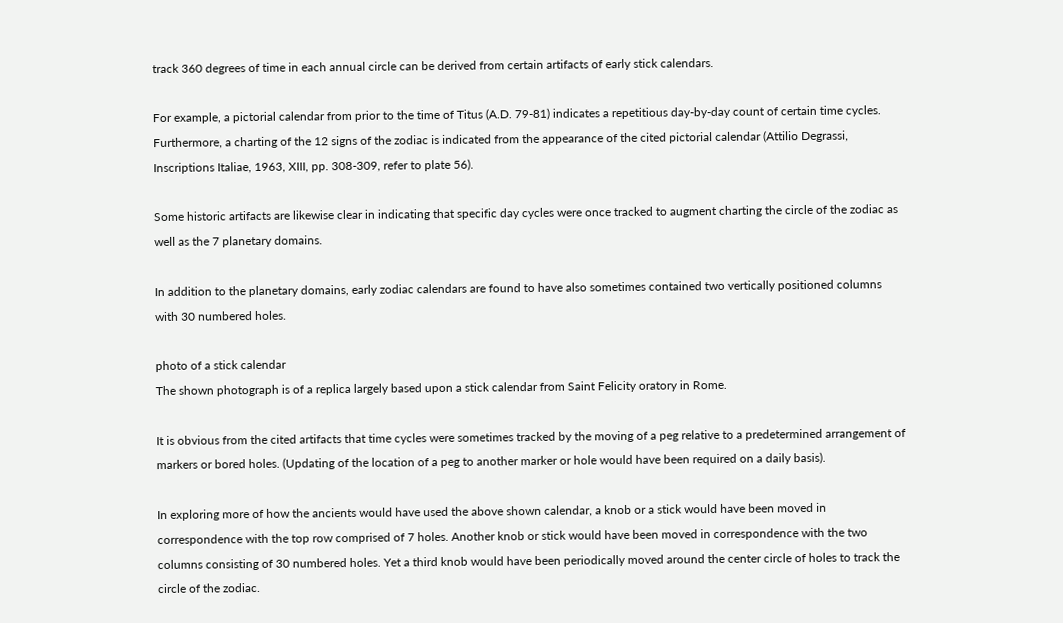track 360 degrees of time in each annual circle can be derived from certain artifacts of early stick calendars.

For example, a pictorial calendar from prior to the time of Titus (A.D. 79-81) indicates a repetitious day-by-day count of certain time cycles. Furthermore, a charting of the 12 signs of the zodiac is indicated from the appearance of the cited pictorial calendar (Attilio Degrassi, Inscriptions Italiae, 1963, XIII, pp. 308-309, refer to plate 56).

Some historic artifacts are likewise clear in indicating that specific day cycles were once tracked to augment charting the circle of the zodiac as well as the 7 planetary domains.

In addition to the planetary domains, early zodiac calendars are found to have also sometimes contained two vertically positioned columns with 30 numbered holes.

photo of a stick calendar
The shown photograph is of a replica largely based upon a stick calendar from Saint Felicity oratory in Rome.

It is obvious from the cited artifacts that time cycles were sometimes tracked by the moving of a peg relative to a predetermined arrangement of markers or bored holes. (Updating of the location of a peg to another marker or hole would have been required on a daily basis).

In exploring more of how the ancients would have used the above shown calendar, a knob or a stick would have been moved in correspondence with the top row comprised of 7 holes. Another knob or stick would have been moved in correspondence with the two columns consisting of 30 numbered holes. Yet a third knob would have been periodically moved around the center circle of holes to track the circle of the zodiac.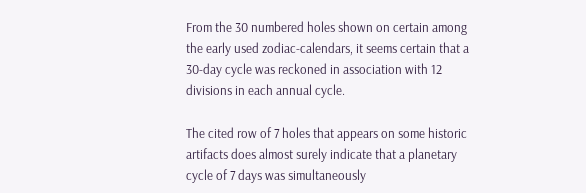From the 30 numbered holes shown on certain among the early used zodiac-calendars, it seems certain that a 30-day cycle was reckoned in association with 12 divisions in each annual cycle.

The cited row of 7 holes that appears on some historic artifacts does almost surely indicate that a planetary cycle of 7 days was simultaneously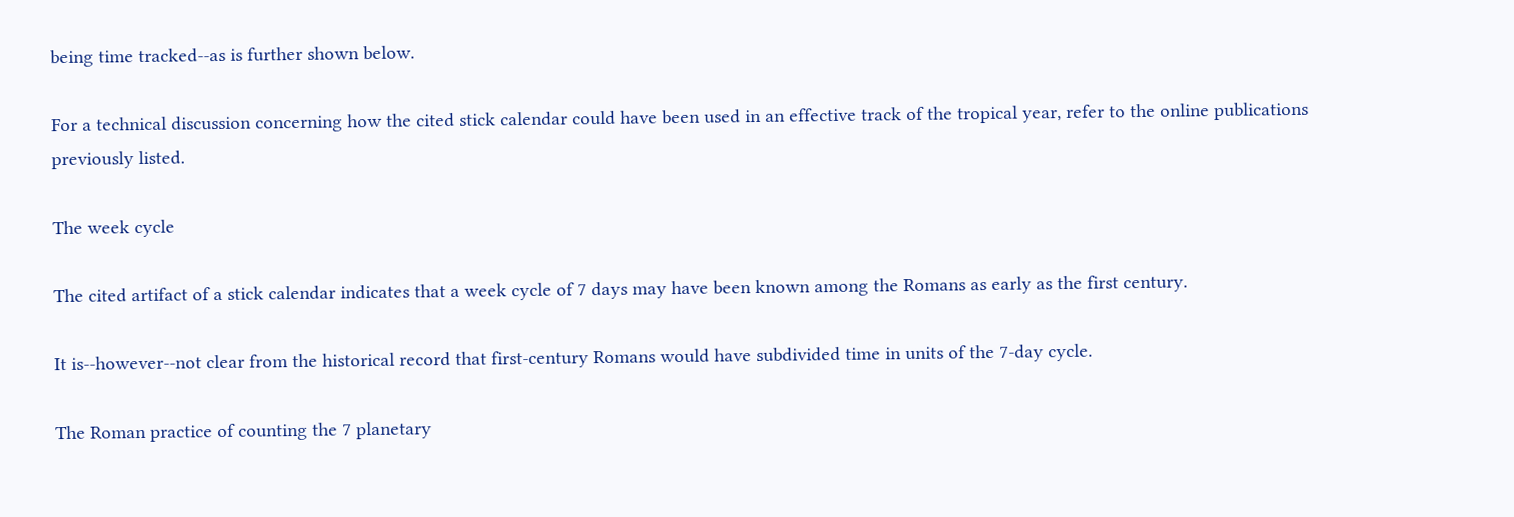being time tracked--as is further shown below.

For a technical discussion concerning how the cited stick calendar could have been used in an effective track of the tropical year, refer to the online publications previously listed.

The week cycle

The cited artifact of a stick calendar indicates that a week cycle of 7 days may have been known among the Romans as early as the first century.

It is--however--not clear from the historical record that first-century Romans would have subdivided time in units of the 7-day cycle.

The Roman practice of counting the 7 planetary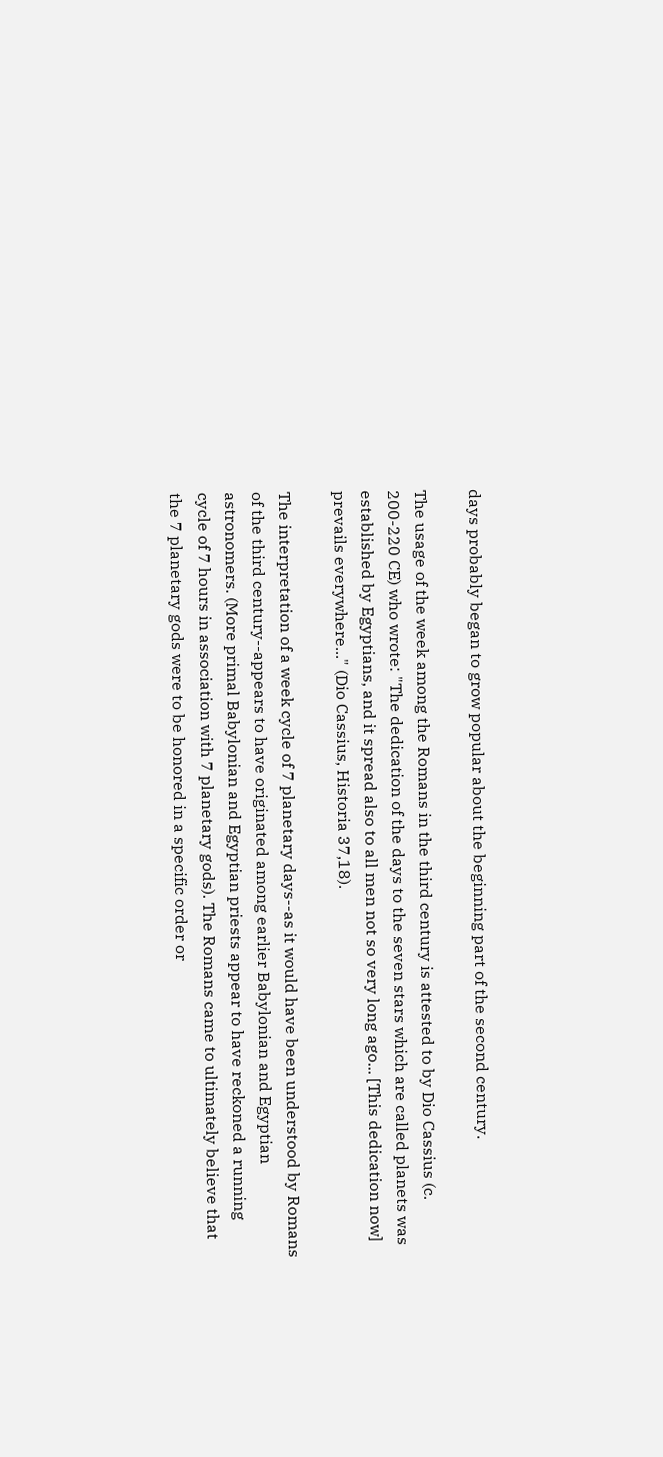days probably began to grow popular about the beginning part of the second century.

The usage of the week among the Romans in the third century is attested to by Dio Cassius (c. 200-220 CE) who wrote: "The dedication of the days to the seven stars which are called planets was established by Egyptians, and it spread also to all men not so very long ago... [This dedication now] prevails everywhere..." (Dio Cassius, Historia 37,18).

The interpretation of a week cycle of 7 planetary days--as it would have been understood by Romans of the third century--appears to have originated among earlier Babylonian and Egyptian astronomers. (More primal Babylonian and Egyptian priests appear to have reckoned a running cycle of 7 hours in association with 7 planetary gods). The Romans came to ultimately believe that the 7 planetary gods were to be honored in a specific order or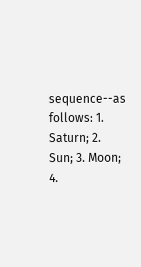sequence--as follows: 1. Saturn; 2. Sun; 3. Moon; 4.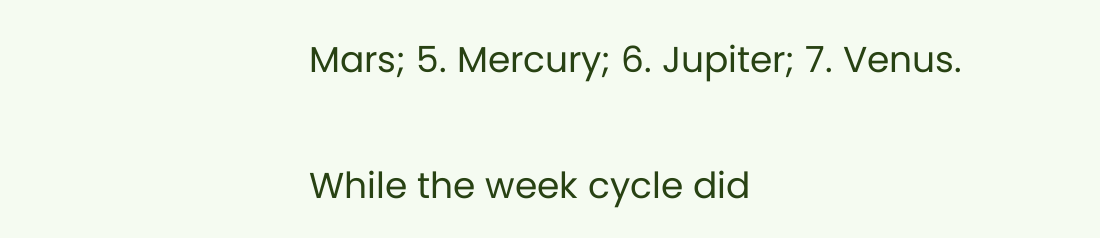Mars; 5. Mercury; 6. Jupiter; 7. Venus.

While the week cycle did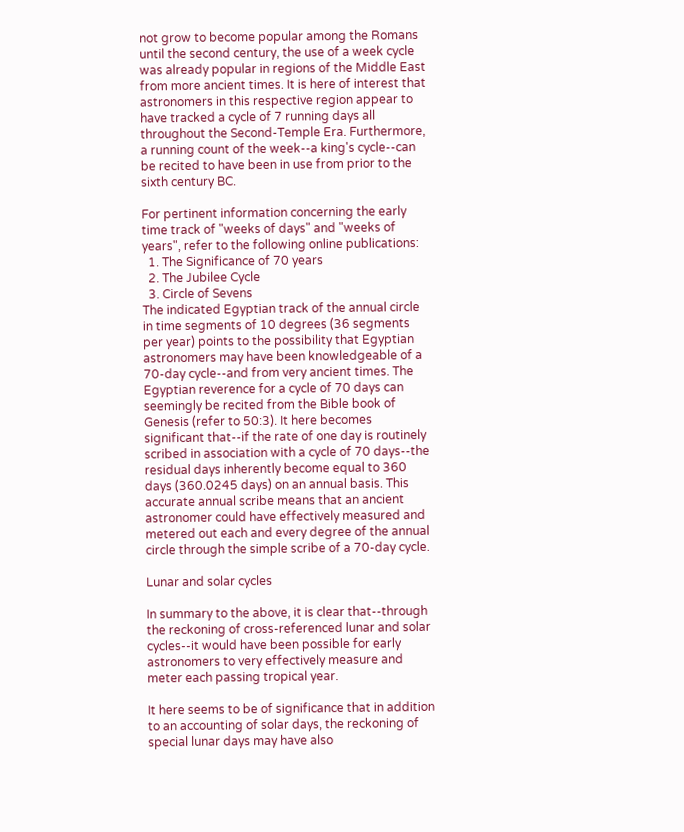not grow to become popular among the Romans until the second century, the use of a week cycle was already popular in regions of the Middle East from more ancient times. It is here of interest that astronomers in this respective region appear to have tracked a cycle of 7 running days all throughout the Second-Temple Era. Furthermore, a running count of the week--a king's cycle--can be recited to have been in use from prior to the sixth century BC.

For pertinent information concerning the early time track of "weeks of days" and "weeks of years", refer to the following online publications:
  1. The Significance of 70 years
  2. The Jubilee Cycle
  3. Circle of Sevens
The indicated Egyptian track of the annual circle in time segments of 10 degrees (36 segments per year) points to the possibility that Egyptian astronomers may have been knowledgeable of a 70-day cycle--and from very ancient times. The Egyptian reverence for a cycle of 70 days can seemingly be recited from the Bible book of Genesis (refer to 50:3). It here becomes significant that--if the rate of one day is routinely scribed in association with a cycle of 70 days--the residual days inherently become equal to 360 days (360.0245 days) on an annual basis. This accurate annual scribe means that an ancient astronomer could have effectively measured and metered out each and every degree of the annual circle through the simple scribe of a 70-day cycle.

Lunar and solar cycles

In summary to the above, it is clear that--through the reckoning of cross-referenced lunar and solar cycles--it would have been possible for early astronomers to very effectively measure and meter each passing tropical year.

It here seems to be of significance that in addition to an accounting of solar days, the reckoning of special lunar days may have also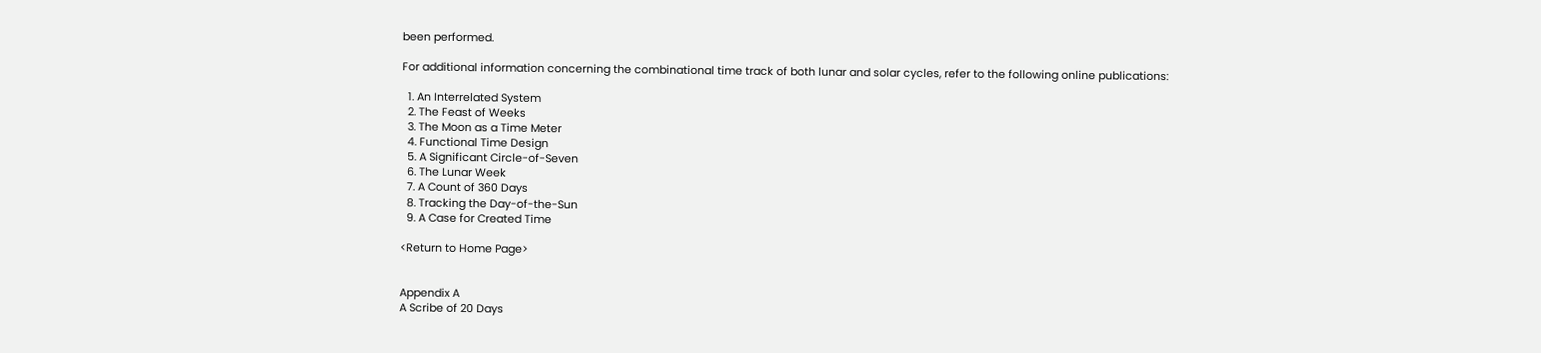been performed.

For additional information concerning the combinational time track of both lunar and solar cycles, refer to the following online publications:

  1. An Interrelated System
  2. The Feast of Weeks
  3. The Moon as a Time Meter
  4. Functional Time Design
  5. A Significant Circle-of-Seven
  6. The Lunar Week
  7. A Count of 360 Days
  8. Tracking the Day-of-the-Sun
  9. A Case for Created Time

<Return to Home Page>


Appendix A
A Scribe of 20 Days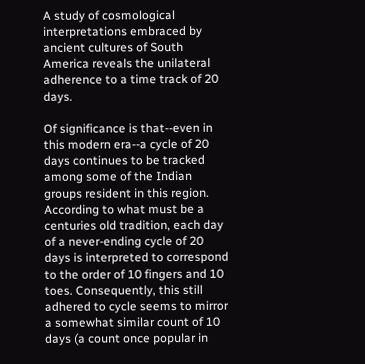A study of cosmological interpretations embraced by ancient cultures of South America reveals the unilateral adherence to a time track of 20 days.

Of significance is that--even in this modern era--a cycle of 20 days continues to be tracked among some of the Indian groups resident in this region. According to what must be a centuries old tradition, each day of a never-ending cycle of 20 days is interpreted to correspond to the order of 10 fingers and 10 toes. Consequently, this still adhered to cycle seems to mirror a somewhat similar count of 10 days (a count once popular in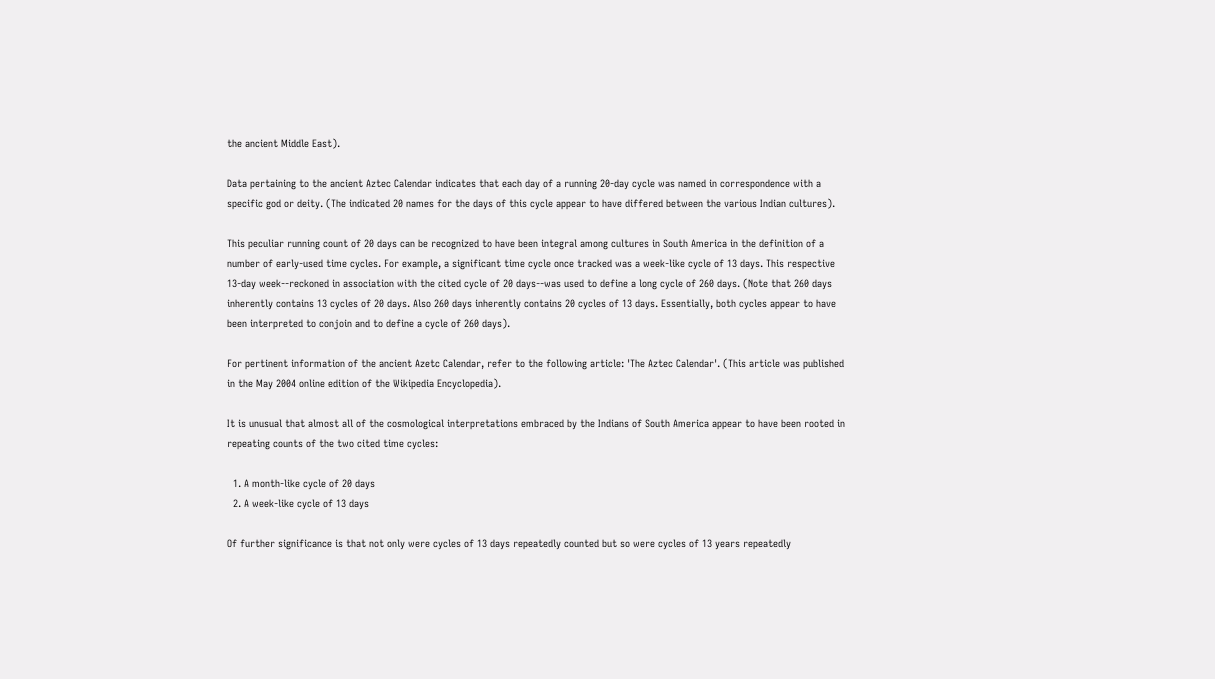the ancient Middle East).

Data pertaining to the ancient Aztec Calendar indicates that each day of a running 20-day cycle was named in correspondence with a specific god or deity. (The indicated 20 names for the days of this cycle appear to have differed between the various Indian cultures).

This peculiar running count of 20 days can be recognized to have been integral among cultures in South America in the definition of a number of early-used time cycles. For example, a significant time cycle once tracked was a week-like cycle of 13 days. This respective 13-day week--reckoned in association with the cited cycle of 20 days--was used to define a long cycle of 260 days. (Note that 260 days inherently contains 13 cycles of 20 days. Also 260 days inherently contains 20 cycles of 13 days. Essentially, both cycles appear to have been interpreted to conjoin and to define a cycle of 260 days).

For pertinent information of the ancient Azetc Calendar, refer to the following article: 'The Aztec Calendar'. (This article was published in the May 2004 online edition of the Wikipedia Encyclopedia).

It is unusual that almost all of the cosmological interpretations embraced by the Indians of South America appear to have been rooted in repeating counts of the two cited time cycles:

  1. A month-like cycle of 20 days
  2. A week-like cycle of 13 days

Of further significance is that not only were cycles of 13 days repeatedly counted but so were cycles of 13 years repeatedly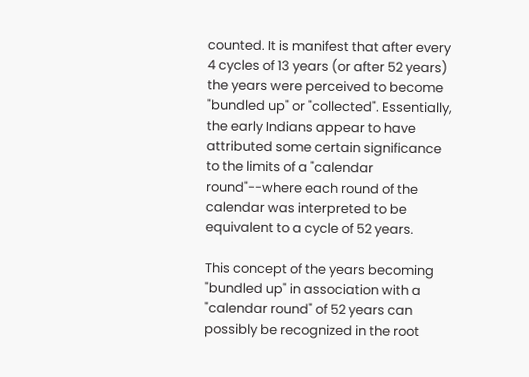counted. It is manifest that after every 4 cycles of 13 years (or after 52 years) the years were perceived to become "bundled up" or "collected". Essentially, the early Indians appear to have attributed some certain significance to the limits of a "calendar round"--where each round of the calendar was interpreted to be equivalent to a cycle of 52 years.

This concept of the years becoming "bundled up" in association with a "calendar round" of 52 years can possibly be recognized in the root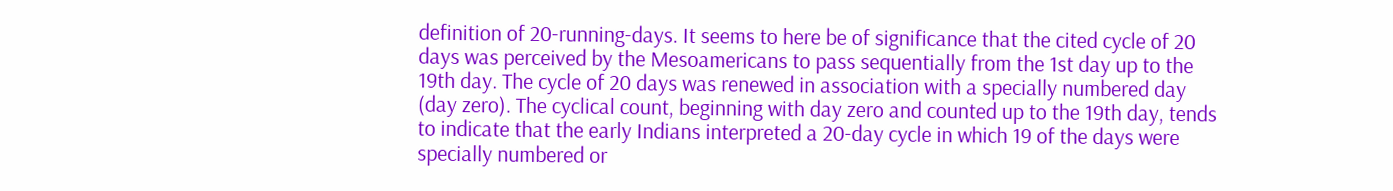definition of 20-running-days. It seems to here be of significance that the cited cycle of 20 days was perceived by the Mesoamericans to pass sequentially from the 1st day up to the 19th day. The cycle of 20 days was renewed in association with a specially numbered day (day zero). The cyclical count, beginning with day zero and counted up to the 19th day, tends to indicate that the early Indians interpreted a 20-day cycle in which 19 of the days were specially numbered or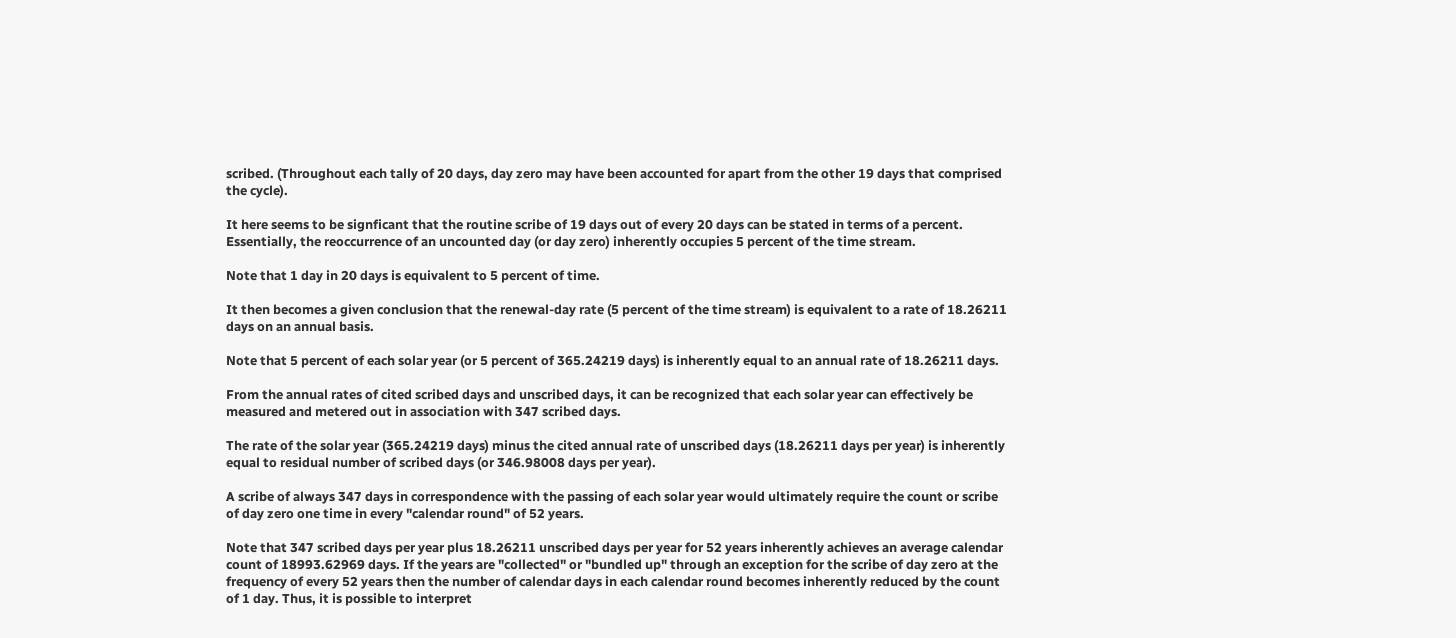scribed. (Throughout each tally of 20 days, day zero may have been accounted for apart from the other 19 days that comprised the cycle).

It here seems to be signficant that the routine scribe of 19 days out of every 20 days can be stated in terms of a percent. Essentially, the reoccurrence of an uncounted day (or day zero) inherently occupies 5 percent of the time stream.

Note that 1 day in 20 days is equivalent to 5 percent of time.

It then becomes a given conclusion that the renewal-day rate (5 percent of the time stream) is equivalent to a rate of 18.26211 days on an annual basis.

Note that 5 percent of each solar year (or 5 percent of 365.24219 days) is inherently equal to an annual rate of 18.26211 days.

From the annual rates of cited scribed days and unscribed days, it can be recognized that each solar year can effectively be measured and metered out in association with 347 scribed days.

The rate of the solar year (365.24219 days) minus the cited annual rate of unscribed days (18.26211 days per year) is inherently equal to residual number of scribed days (or 346.98008 days per year).

A scribe of always 347 days in correspondence with the passing of each solar year would ultimately require the count or scribe of day zero one time in every "calendar round" of 52 years.

Note that 347 scribed days per year plus 18.26211 unscribed days per year for 52 years inherently achieves an average calendar count of 18993.62969 days. If the years are "collected" or "bundled up" through an exception for the scribe of day zero at the frequency of every 52 years then the number of calendar days in each calendar round becomes inherently reduced by the count of 1 day. Thus, it is possible to interpret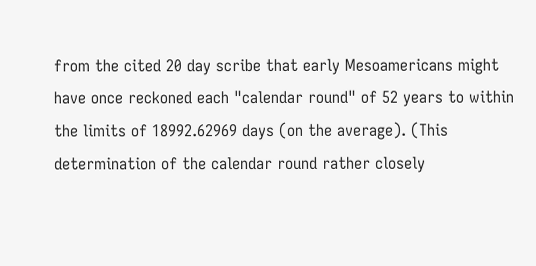from the cited 20 day scribe that early Mesoamericans might have once reckoned each "calendar round" of 52 years to within the limits of 18992.62969 days (on the average). (This determination of the calendar round rather closely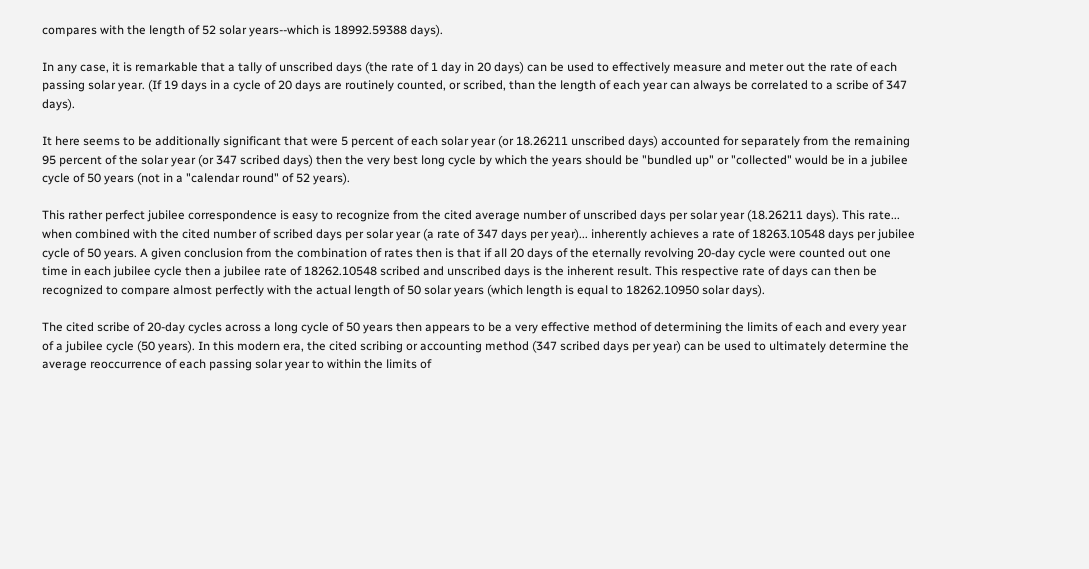compares with the length of 52 solar years--which is 18992.59388 days).

In any case, it is remarkable that a tally of unscribed days (the rate of 1 day in 20 days) can be used to effectively measure and meter out the rate of each passing solar year. (If 19 days in a cycle of 20 days are routinely counted, or scribed, than the length of each year can always be correlated to a scribe of 347 days).

It here seems to be additionally significant that were 5 percent of each solar year (or 18.26211 unscribed days) accounted for separately from the remaining 95 percent of the solar year (or 347 scribed days) then the very best long cycle by which the years should be "bundled up" or "collected" would be in a jubilee cycle of 50 years (not in a "calendar round" of 52 years).

This rather perfect jubilee correspondence is easy to recognize from the cited average number of unscribed days per solar year (18.26211 days). This rate... when combined with the cited number of scribed days per solar year (a rate of 347 days per year)... inherently achieves a rate of 18263.10548 days per jubilee cycle of 50 years. A given conclusion from the combination of rates then is that if all 20 days of the eternally revolving 20-day cycle were counted out one time in each jubilee cycle then a jubilee rate of 18262.10548 scribed and unscribed days is the inherent result. This respective rate of days can then be recognized to compare almost perfectly with the actual length of 50 solar years (which length is equal to 18262.10950 solar days).

The cited scribe of 20-day cycles across a long cycle of 50 years then appears to be a very effective method of determining the limits of each and every year of a jubilee cycle (50 years). In this modern era, the cited scribing or accounting method (347 scribed days per year) can be used to ultimately determine the average reoccurrence of each passing solar year to within the limits of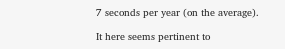7 seconds per year (on the average).

It here seems pertinent to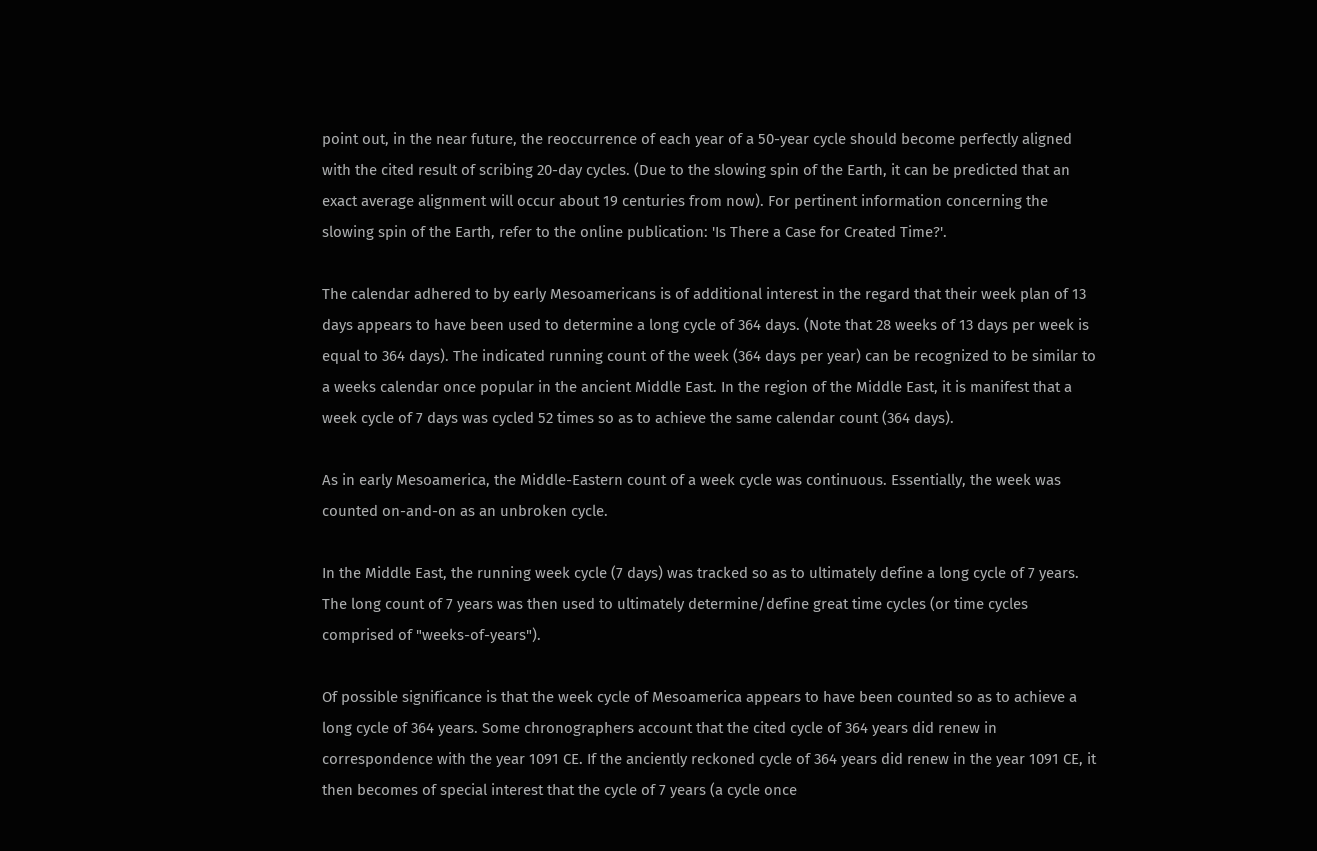point out, in the near future, the reoccurrence of each year of a 50-year cycle should become perfectly aligned with the cited result of scribing 20-day cycles. (Due to the slowing spin of the Earth, it can be predicted that an exact average alignment will occur about 19 centuries from now). For pertinent information concerning the slowing spin of the Earth, refer to the online publication: 'Is There a Case for Created Time?'.

The calendar adhered to by early Mesoamericans is of additional interest in the regard that their week plan of 13 days appears to have been used to determine a long cycle of 364 days. (Note that 28 weeks of 13 days per week is equal to 364 days). The indicated running count of the week (364 days per year) can be recognized to be similar to a weeks calendar once popular in the ancient Middle East. In the region of the Middle East, it is manifest that a week cycle of 7 days was cycled 52 times so as to achieve the same calendar count (364 days).

As in early Mesoamerica, the Middle-Eastern count of a week cycle was continuous. Essentially, the week was counted on-and-on as an unbroken cycle.

In the Middle East, the running week cycle (7 days) was tracked so as to ultimately define a long cycle of 7 years. The long count of 7 years was then used to ultimately determine/define great time cycles (or time cycles comprised of "weeks-of-years").

Of possible significance is that the week cycle of Mesoamerica appears to have been counted so as to achieve a long cycle of 364 years. Some chronographers account that the cited cycle of 364 years did renew in correspondence with the year 1091 CE. If the anciently reckoned cycle of 364 years did renew in the year 1091 CE, it then becomes of special interest that the cycle of 7 years (a cycle once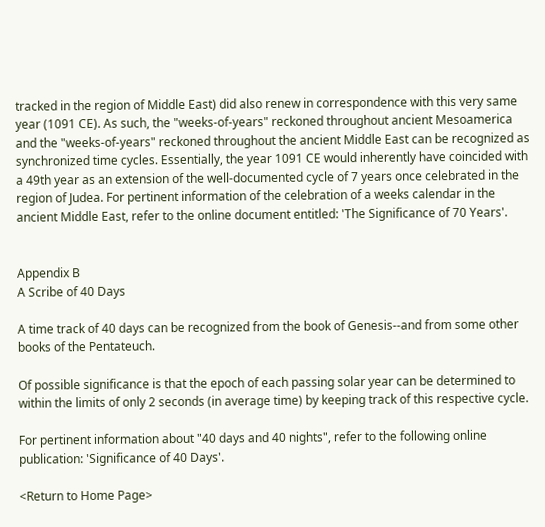tracked in the region of Middle East) did also renew in correspondence with this very same year (1091 CE). As such, the "weeks-of-years" reckoned throughout ancient Mesoamerica and the "weeks-of-years" reckoned throughout the ancient Middle East can be recognized as synchronized time cycles. Essentially, the year 1091 CE would inherently have coincided with a 49th year as an extension of the well-documented cycle of 7 years once celebrated in the region of Judea. For pertinent information of the celebration of a weeks calendar in the ancient Middle East, refer to the online document entitled: 'The Significance of 70 Years'.


Appendix B
A Scribe of 40 Days

A time track of 40 days can be recognized from the book of Genesis--and from some other books of the Pentateuch.

Of possible significance is that the epoch of each passing solar year can be determined to within the limits of only 2 seconds (in average time) by keeping track of this respective cycle.

For pertinent information about "40 days and 40 nights", refer to the following online publication: 'Significance of 40 Days'.

<Return to Home Page>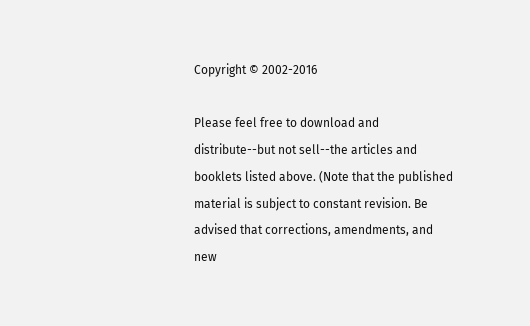Copyright © 2002-2016

Please feel free to download and distribute--but not sell--the articles and booklets listed above. (Note that the published material is subject to constant revision. Be advised that corrections, amendments, and new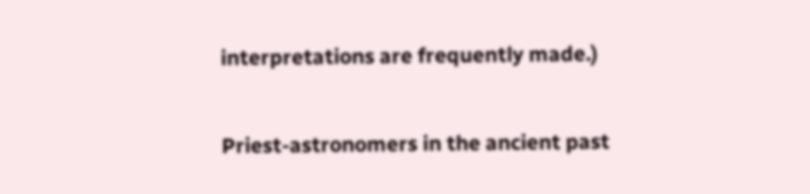interpretations are frequently made.)

Priest-astronomers in the ancient past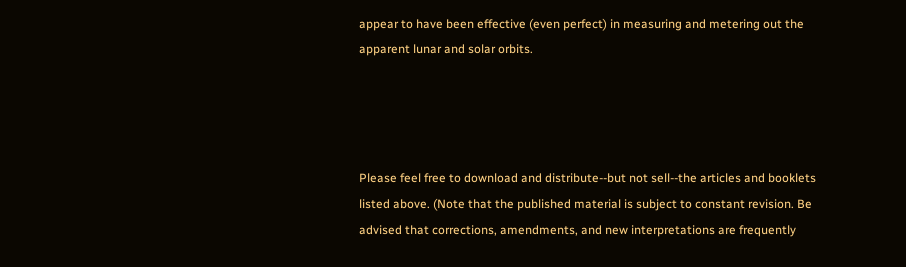appear to have been effective (even perfect) in measuring and metering out the apparent lunar and solar orbits.




Please feel free to download and distribute--but not sell--the articles and booklets listed above. (Note that the published material is subject to constant revision. Be advised that corrections, amendments, and new interpretations are frequently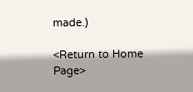made.)

<Return to Home Page>